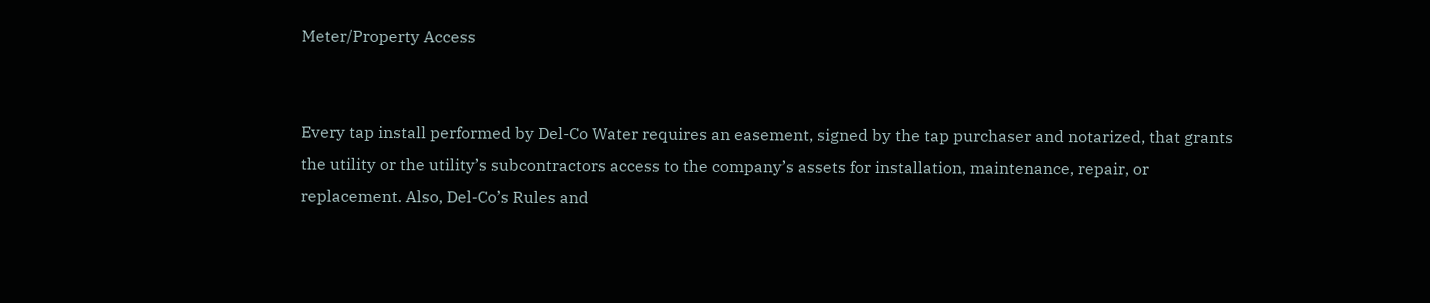Meter/Property Access


Every tap install performed by Del-Co Water requires an easement, signed by the tap purchaser and notarized, that grants the utility or the utility’s subcontractors access to the company’s assets for installation, maintenance, repair, or replacement. Also, Del-Co’s Rules and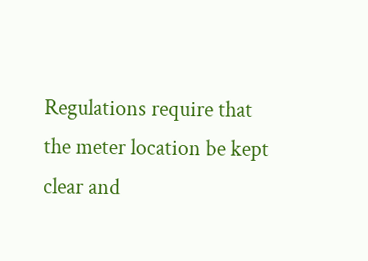Regulations require that the meter location be kept clear and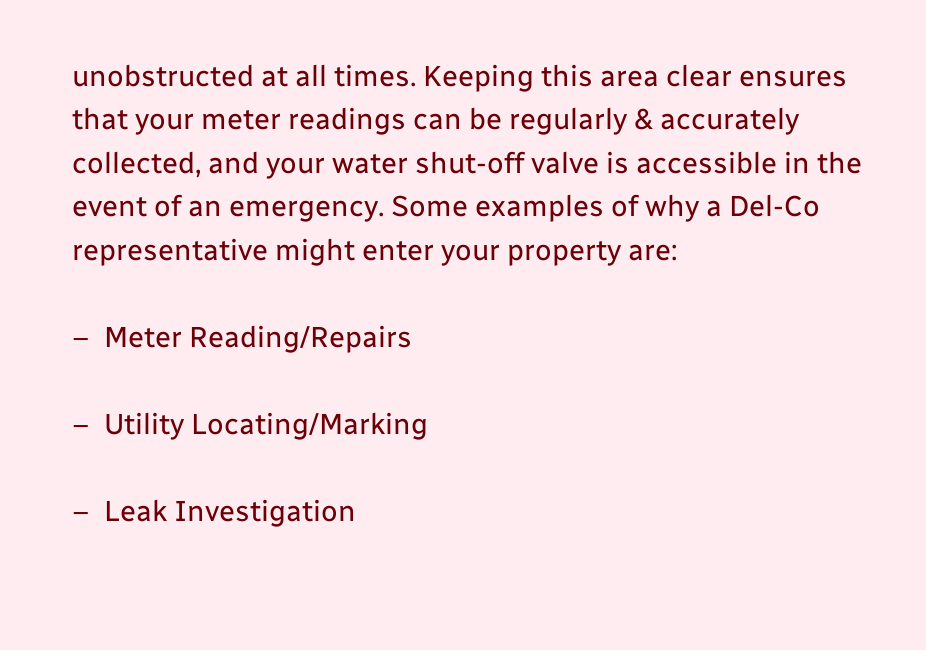unobstructed at all times. Keeping this area clear ensures that your meter readings can be regularly & accurately collected, and your water shut-off valve is accessible in the event of an emergency. Some examples of why a Del-Co representative might enter your property are:

–  Meter Reading/Repairs

–  Utility Locating/Marking

–  Leak Investigation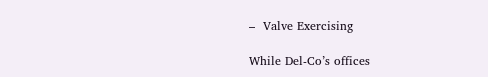–  Valve Exercising

While Del-Co’s offices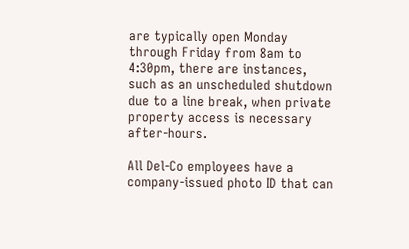are typically open Monday through Friday from 8am to 4:30pm, there are instances, such as an unscheduled shutdown due to a line break, when private property access is necessary after-hours.

All Del-Co employees have a company-issued photo ID that can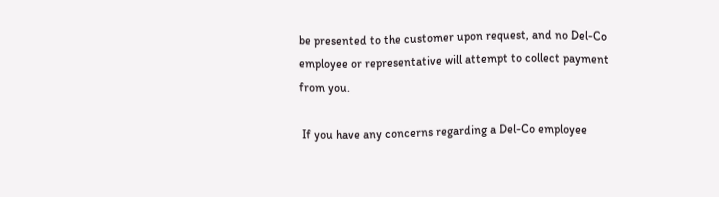be presented to the customer upon request, and no Del-Co employee or representative will attempt to collect payment from you.

 If you have any concerns regarding a Del-Co employee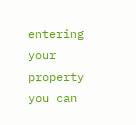entering your property you can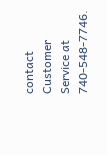contact Customer Service at 740-548-7746.